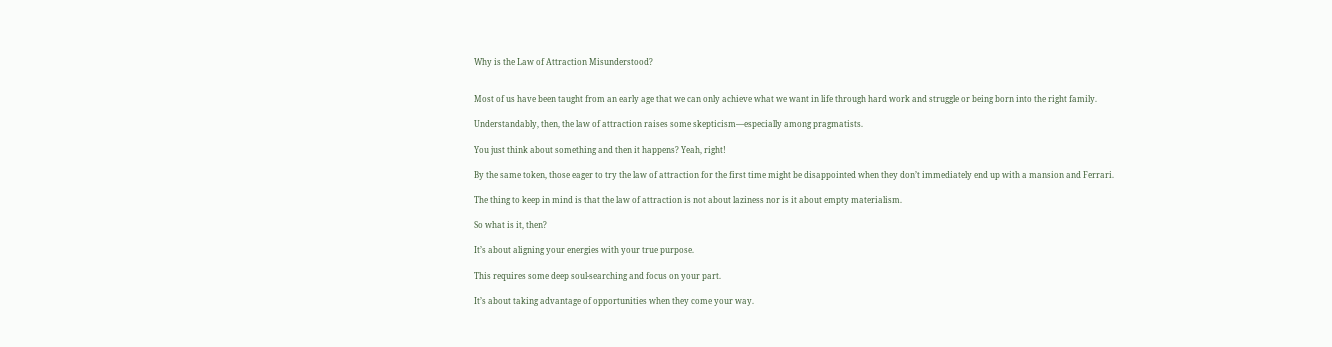Why is the Law of Attraction Misunderstood?


Most of us have been taught from an early age that we can only achieve what we want in life through hard work and struggle or being born into the right family.

Understandably, then, the law of attraction raises some skepticism—especially among pragmatists.

You just think about something and then it happens? Yeah, right!

By the same token, those eager to try the law of attraction for the first time might be disappointed when they don’t immediately end up with a mansion and Ferrari.

The thing to keep in mind is that the law of attraction is not about laziness nor is it about empty materialism.

So what is it, then?

It’s about aligning your energies with your true purpose.

This requires some deep soul-searching and focus on your part.

It’s about taking advantage of opportunities when they come your way.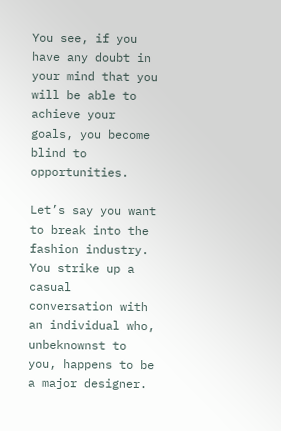You see, if you have any doubt in your mind that you will be able to achieve your goals, you become blind to opportunities.

Let’s say you want to break into the fashion industry. You strike up a casual conversation with an individual who, unbeknownst to you, happens to be a major designer.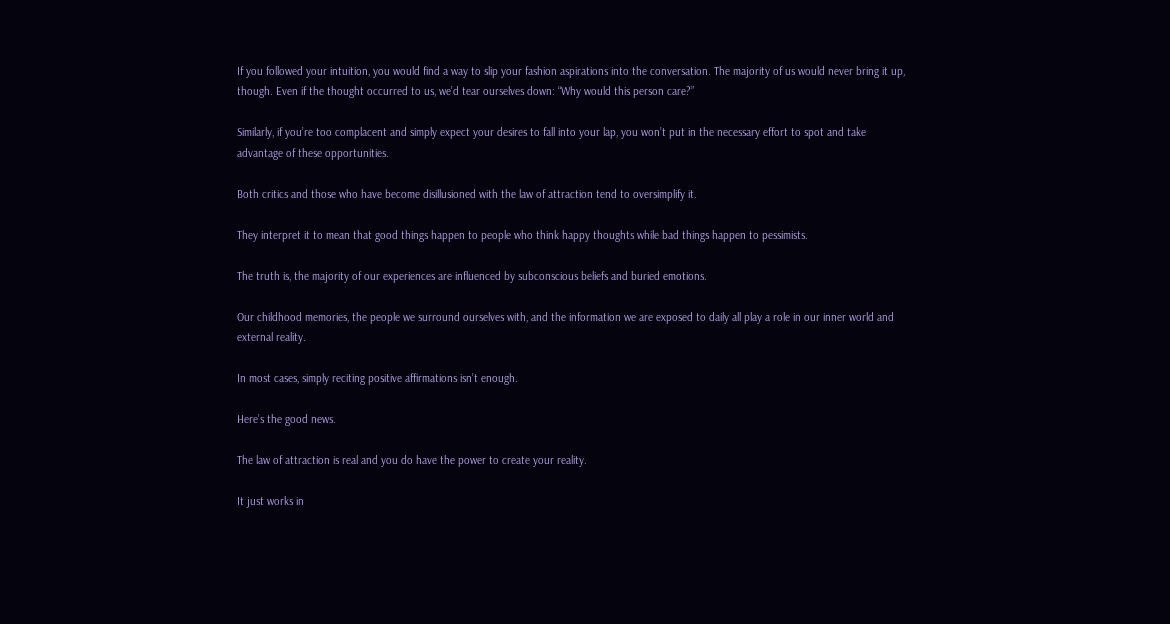If you followed your intuition, you would find a way to slip your fashion aspirations into the conversation. The majority of us would never bring it up, though. Even if the thought occurred to us, we’d tear ourselves down: “Why would this person care?”

Similarly, if you’re too complacent and simply expect your desires to fall into your lap, you won’t put in the necessary effort to spot and take advantage of these opportunities.

Both critics and those who have become disillusioned with the law of attraction tend to oversimplify it.

They interpret it to mean that good things happen to people who think happy thoughts while bad things happen to pessimists.

The truth is, the majority of our experiences are influenced by subconscious beliefs and buried emotions.

Our childhood memories, the people we surround ourselves with, and the information we are exposed to daily all play a role in our inner world and external reality.

In most cases, simply reciting positive affirmations isn’t enough.

Here’s the good news.

The law of attraction is real and you do have the power to create your reality.

It just works in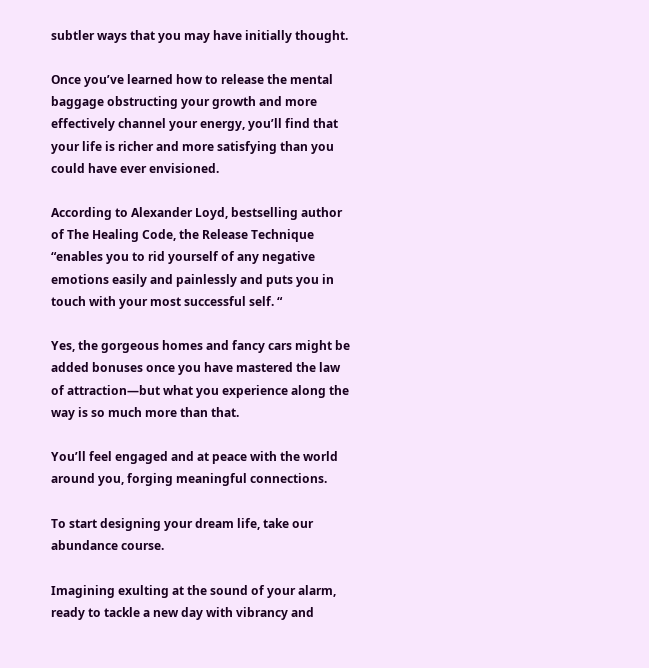subtler ways that you may have initially thought.

Once you’ve learned how to release the mental baggage obstructing your growth and more effectively channel your energy, you’ll find that your life is richer and more satisfying than you could have ever envisioned.

According to Alexander Loyd, bestselling author of The Healing Code, the Release Technique “enables you to rid yourself of any negative emotions easily and painlessly and puts you in touch with your most successful self. “

Yes, the gorgeous homes and fancy cars might be added bonuses once you have mastered the law of attraction—but what you experience along the way is so much more than that.

You’ll feel engaged and at peace with the world around you, forging meaningful connections.

To start designing your dream life, take our abundance course.

Imagining exulting at the sound of your alarm, ready to tackle a new day with vibrancy and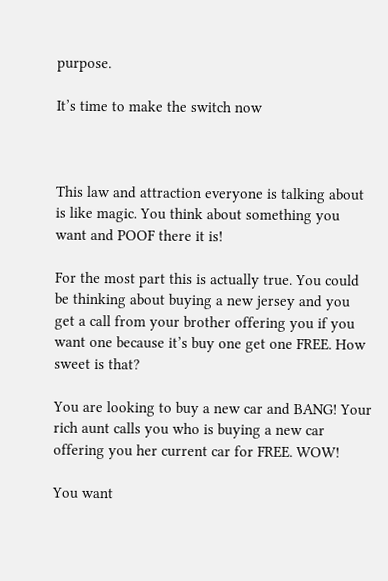purpose.

It’s time to make the switch now



This law and attraction everyone is talking about is like magic. You think about something you want and POOF there it is!

For the most part this is actually true. You could be thinking about buying a new jersey and you get a call from your brother offering you if you want one because it’s buy one get one FREE. How sweet is that?

You are looking to buy a new car and BANG! Your rich aunt calls you who is buying a new car offering you her current car for FREE. WOW!

You want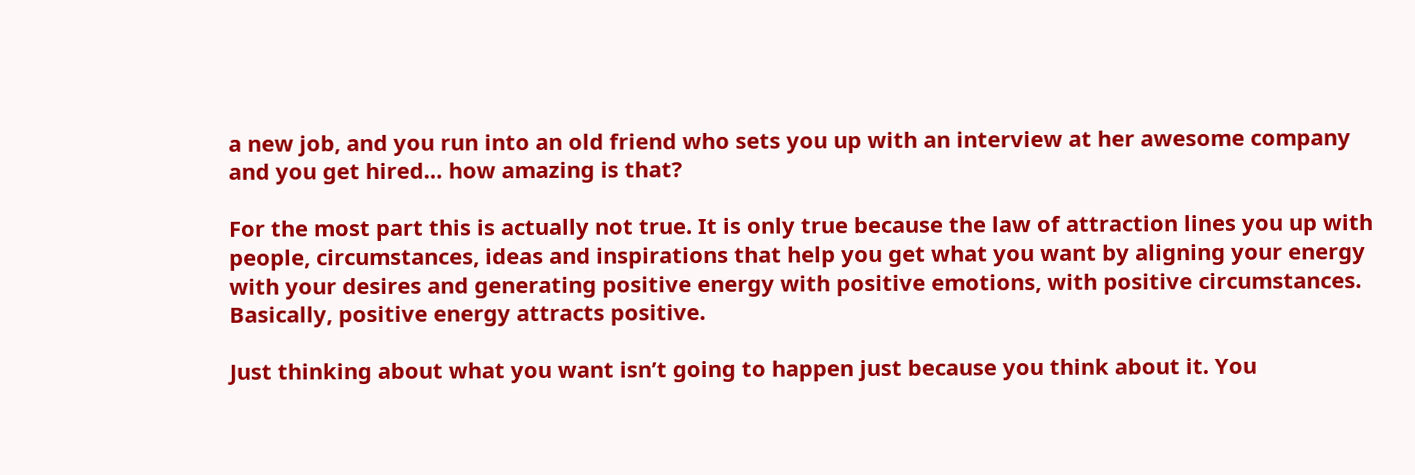a new job, and you run into an old friend who sets you up with an interview at her awesome company and you get hired… how amazing is that?

For the most part this is actually not true. It is only true because the law of attraction lines you up with people, circumstances, ideas and inspirations that help you get what you want by aligning your energy with your desires and generating positive energy with positive emotions, with positive circumstances. Basically, positive energy attracts positive.

Just thinking about what you want isn’t going to happen just because you think about it. You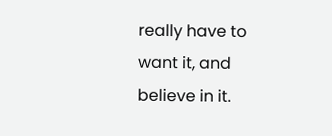really have to want it, and believe in it.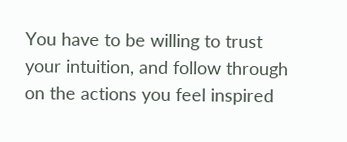You have to be willing to trust your intuition, and follow through on the actions you feel inspired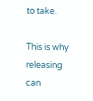to take.

This is why releasing can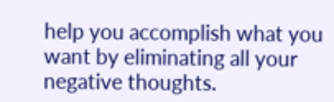help you accomplish what you want by eliminating all your negative thoughts.